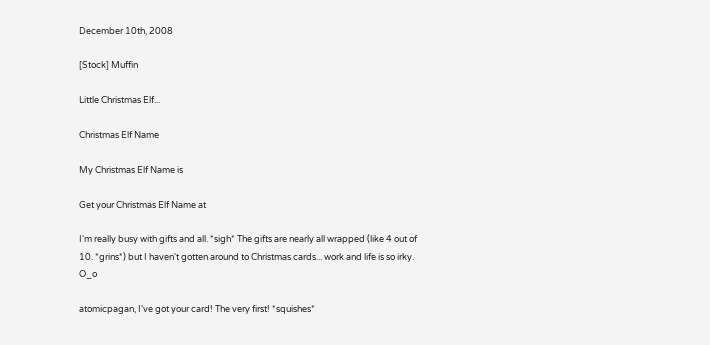December 10th, 2008

[Stock] Muffin

Little Christmas Elf...

Christmas Elf Name

My Christmas Elf Name is

Get your Christmas Elf Name at

I'm really busy with gifts and all. *sigh* The gifts are nearly all wrapped (like 4 out of 10. *grins*) but I haven't gotten around to Christmas cards... work and life is so irky. O_o

atomicpagan, I've got your card! The very first! *squishes*